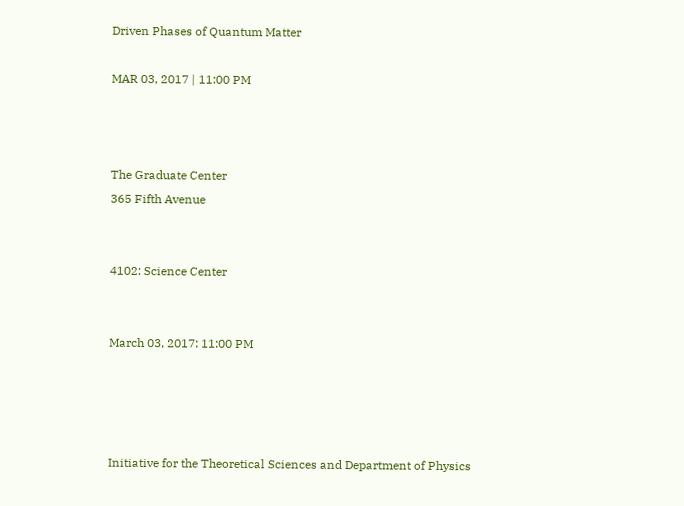Driven Phases of Quantum Matter

MAR 03, 2017 | 11:00 PM



The Graduate Center
365 Fifth Avenue


4102: Science Center


March 03, 2017: 11:00 PM




Initiative for the Theoretical Sciences and Department of Physics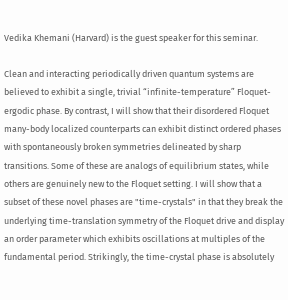Vedika Khemani (Harvard) is the guest speaker for this seminar.

Clean and interacting periodically driven quantum systems are believed to exhibit a single, trivial “infinite-temperature” Floquet-ergodic phase. By contrast, I will show that their disordered Floquet many-body localized counterparts can exhibit distinct ordered phases with spontaneously broken symmetries delineated by sharp transitions. Some of these are analogs of equilibrium states, while others are genuinely new to the Floquet setting. I will show that a subset of these novel phases are "time-crystals" in that they break the underlying time-translation symmetry of the Floquet drive and display an order parameter which exhibits oscillations at multiples of the fundamental period. Strikingly, the time-crystal phase is absolutely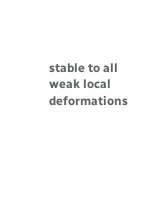stable to all weak local deformations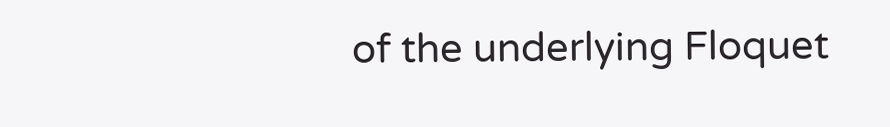of the underlying Floquet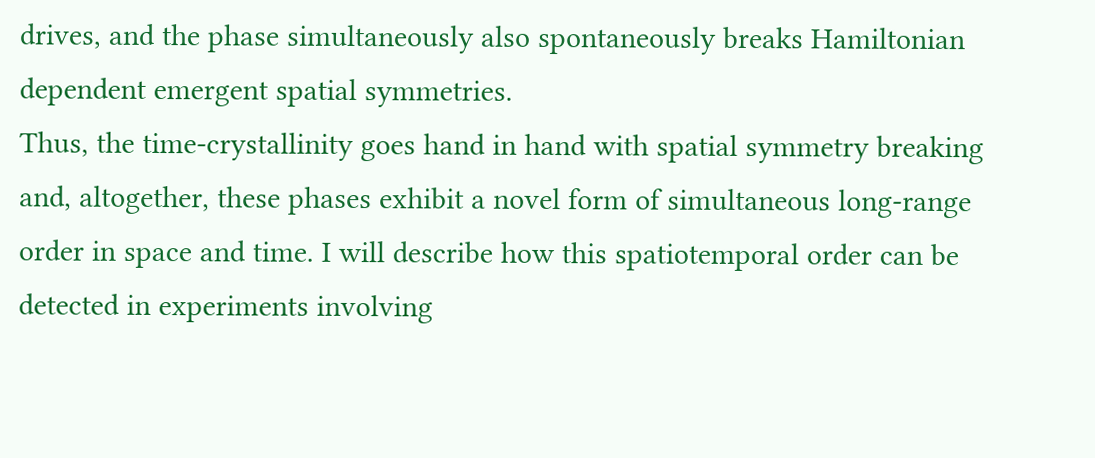drives, and the phase simultaneously also spontaneously breaks Hamiltonian dependent emergent spatial symmetries.
Thus, the time-crystallinity goes hand in hand with spatial symmetry breaking and, altogether, these phases exhibit a novel form of simultaneous long-range order in space and time. I will describe how this spatiotemporal order can be detected in experiments involving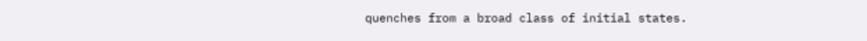quenches from a broad class of initial states.